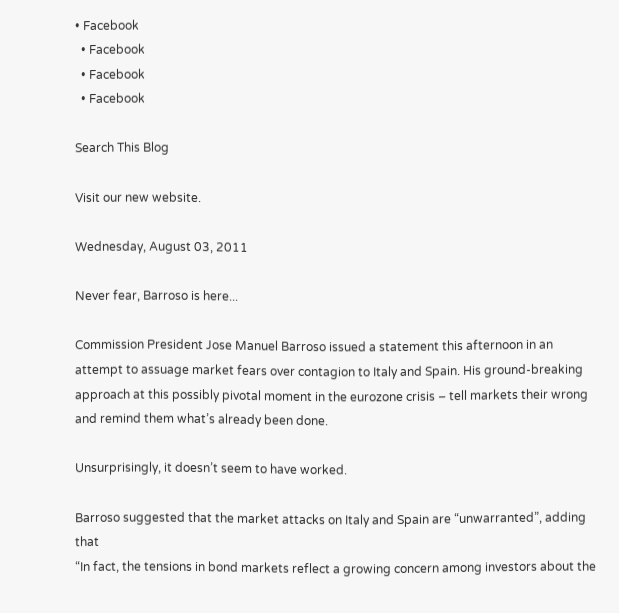• Facebook
  • Facebook
  • Facebook
  • Facebook

Search This Blog

Visit our new website.

Wednesday, August 03, 2011

Never fear, Barroso is here...

Commission President Jose Manuel Barroso issued a statement this afternoon in an attempt to assuage market fears over contagion to Italy and Spain. His ground-breaking approach at this possibly pivotal moment in the eurozone crisis – tell markets their wrong and remind them what’s already been done.

Unsurprisingly, it doesn’t seem to have worked.

Barroso suggested that the market attacks on Italy and Spain are “unwarranted”, adding that
“In fact, the tensions in bond markets reflect a growing concern among investors about the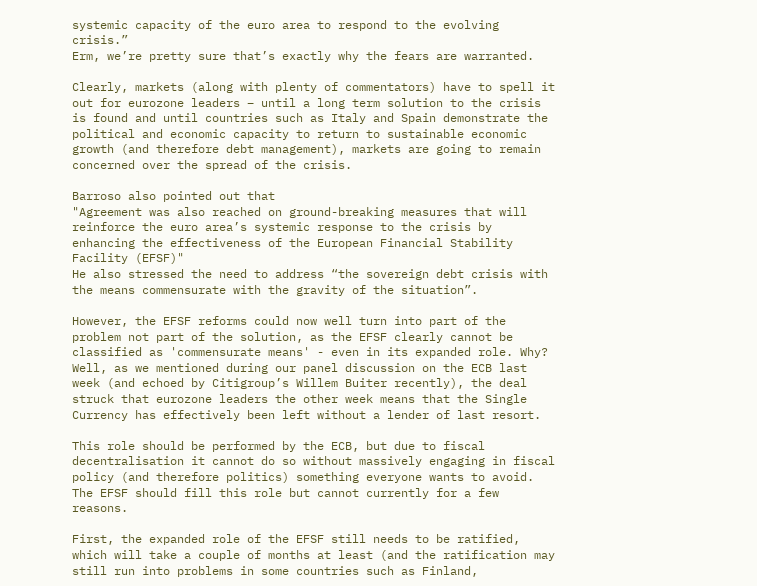systemic capacity of the euro area to respond to the evolving crisis.”
Erm, we’re pretty sure that’s exactly why the fears are warranted.

Clearly, markets (along with plenty of commentators) have to spell it out for eurozone leaders – until a long term solution to the crisis is found and until countries such as Italy and Spain demonstrate the political and economic capacity to return to sustainable economic growth (and therefore debt management), markets are going to remain concerned over the spread of the crisis.

Barroso also pointed out that
"Agreement was also reached on ground-breaking measures that will reinforce the euro area’s systemic response to the crisis by enhancing the effectiveness of the European Financial Stability Facility (EFSF)"
He also stressed the need to address “the sovereign debt crisis with the means commensurate with the gravity of the situation”.

However, the EFSF reforms could now well turn into part of the problem not part of the solution, as the EFSF clearly cannot be classified as 'commensurate means' - even in its expanded role. Why? Well, as we mentioned during our panel discussion on the ECB last week (and echoed by Citigroup’s Willem Buiter recently), the deal struck that eurozone leaders the other week means that the Single Currency has effectively been left without a lender of last resort.

This role should be performed by the ECB, but due to fiscal decentralisation it cannot do so without massively engaging in fiscal policy (and therefore politics) something everyone wants to avoid. The EFSF should fill this role but cannot currently for a few reasons.

First, the expanded role of the EFSF still needs to be ratified, which will take a couple of months at least (and the ratification may still run into problems in some countries such as Finland,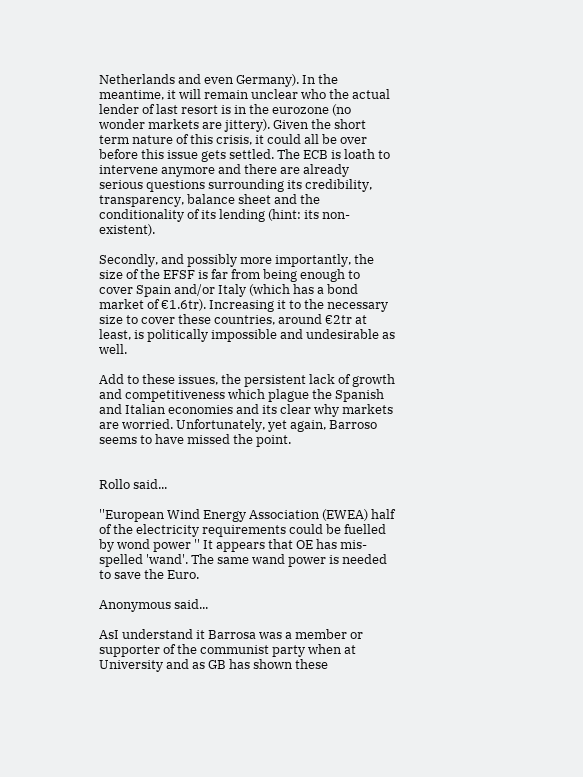Netherlands and even Germany). In the meantime, it will remain unclear who the actual lender of last resort is in the eurozone (no wonder markets are jittery). Given the short term nature of this crisis, it could all be over before this issue gets settled. The ECB is loath to intervene anymore and there are already serious questions surrounding its credibility, transparency, balance sheet and the conditionality of its lending (hint: its non-existent).

Secondly, and possibly more importantly, the size of the EFSF is far from being enough to cover Spain and/or Italy (which has a bond market of €1.6tr). Increasing it to the necessary size to cover these countries, around €2tr at least, is politically impossible and undesirable as well.

Add to these issues, the persistent lack of growth and competitiveness which plague the Spanish and Italian economies and its clear why markets are worried. Unfortunately, yet again, Barroso seems to have missed the point.


Rollo said...

''European Wind Energy Association (EWEA) half of the electricity requirements could be fuelled by wond power '' It appears that OE has mis-spelled 'wand'. The same wand power is needed to save the Euro.

Anonymous said...

AsI understand it Barrosa was a member or supporter of the communist party when at University and as GB has shown these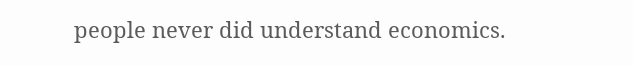people never did understand economics.